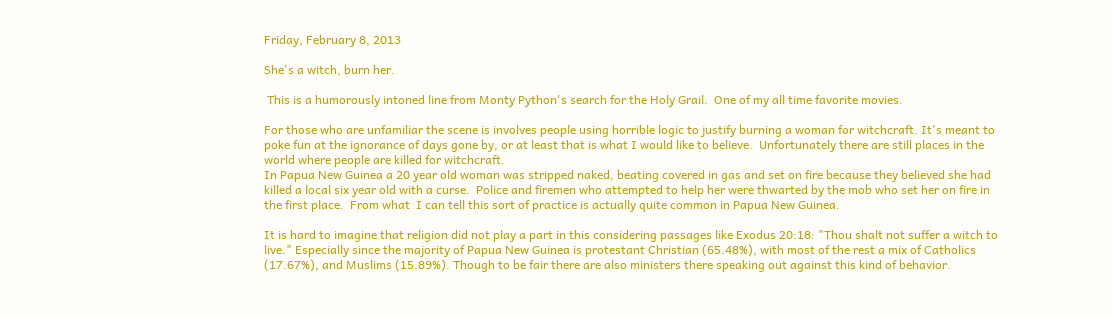Friday, February 8, 2013

She's a witch, burn her.

 This is a humorously intoned line from Monty Python's search for the Holy Grail.  One of my all time favorite movies.

For those who are unfamiliar the scene is involves people using horrible logic to justify burning a woman for witchcraft. It's meant to poke fun at the ignorance of days gone by, or at least that is what I would like to believe.  Unfortunately there are still places in the world where people are killed for witchcraft.
In Papua New Guinea a 20 year old woman was stripped naked, beating covered in gas and set on fire because they believed she had killed a local six year old with a curse.  Police and firemen who attempted to help her were thwarted by the mob who set her on fire in the first place.  From what  I can tell this sort of practice is actually quite common in Papua New Guinea.

It is hard to imagine that religion did not play a part in this considering passages like Exodus 20:18: "Thou shalt not suffer a witch to live." Especially since the majority of Papua New Guinea is protestant Christian (65.48%), with most of the rest a mix of Catholics (17.67%), and Muslims (15.89%). Though to be fair there are also ministers there speaking out against this kind of behavior.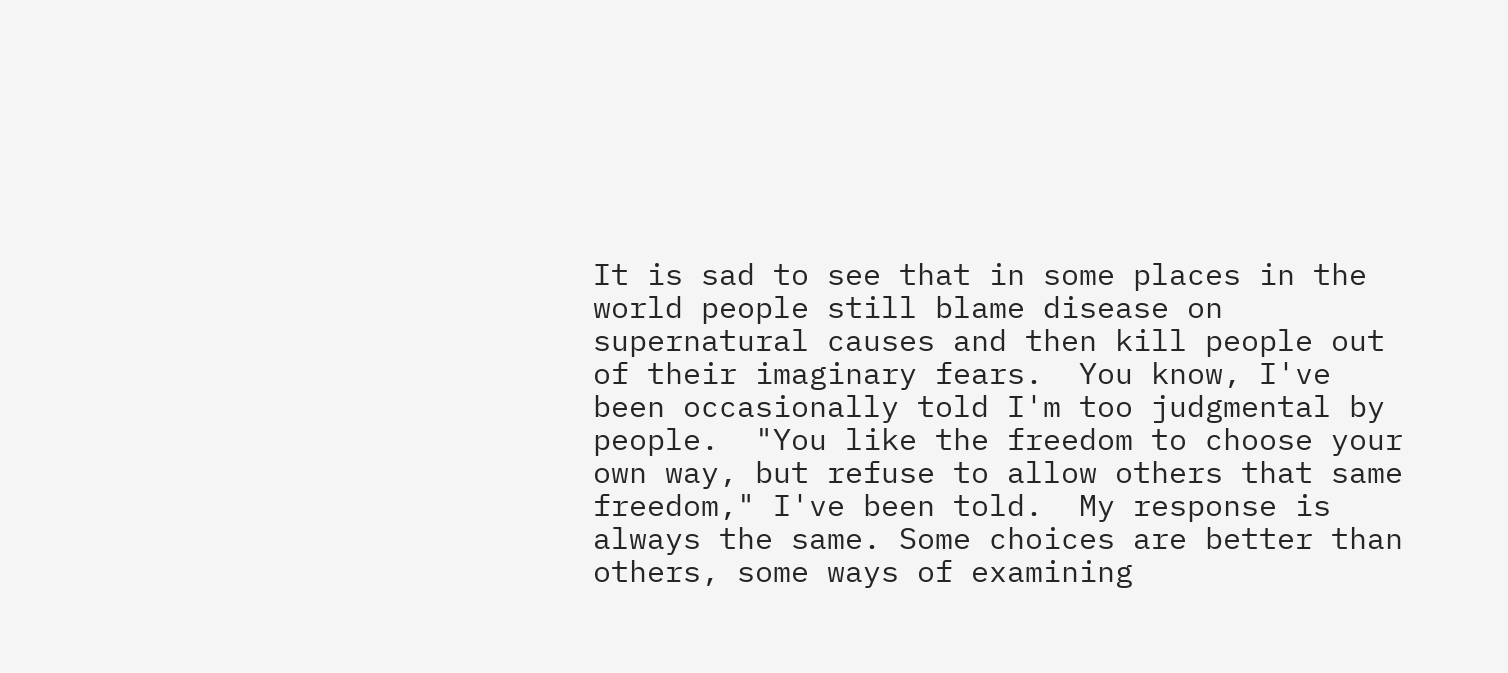It is sad to see that in some places in the world people still blame disease on supernatural causes and then kill people out of their imaginary fears.  You know, I've been occasionally told I'm too judgmental by people.  "You like the freedom to choose your own way, but refuse to allow others that same freedom," I've been told.  My response is always the same. Some choices are better than others, some ways of examining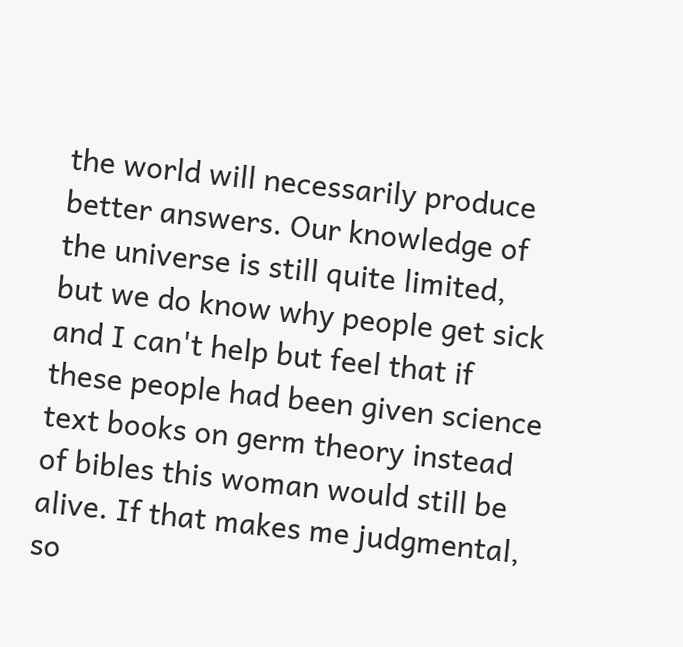the world will necessarily produce better answers. Our knowledge of the universe is still quite limited, but we do know why people get sick and I can't help but feel that if these people had been given science text books on germ theory instead of bibles this woman would still be alive. If that makes me judgmental, so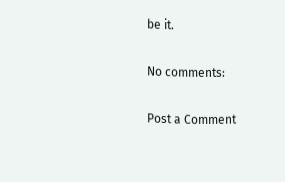be it.

No comments:

Post a Comment